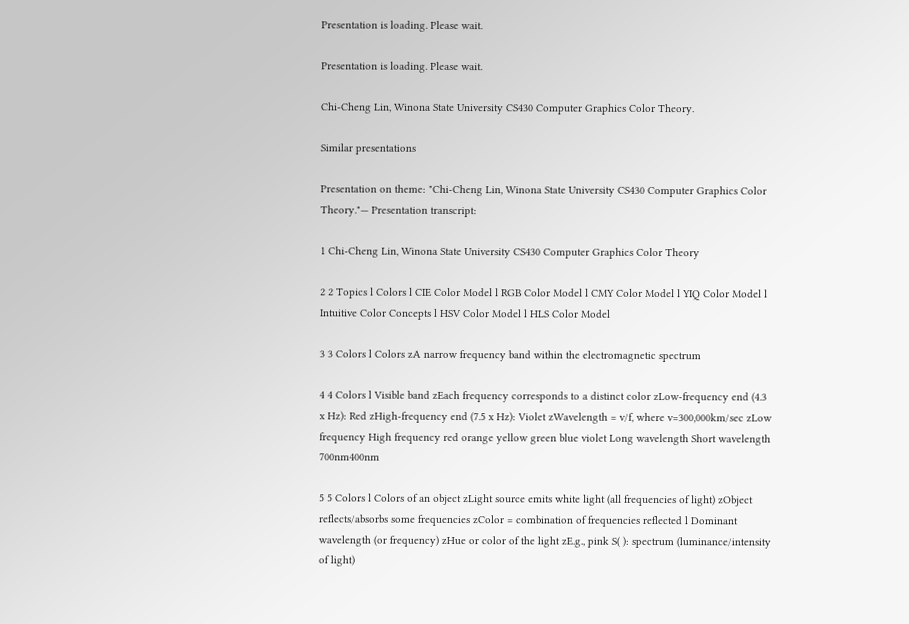Presentation is loading. Please wait.

Presentation is loading. Please wait.

Chi-Cheng Lin, Winona State University CS430 Computer Graphics Color Theory.

Similar presentations

Presentation on theme: "Chi-Cheng Lin, Winona State University CS430 Computer Graphics Color Theory."— Presentation transcript:

1 Chi-Cheng Lin, Winona State University CS430 Computer Graphics Color Theory

2 2 Topics l Colors l CIE Color Model l RGB Color Model l CMY Color Model l YIQ Color Model l Intuitive Color Concepts l HSV Color Model l HLS Color Model

3 3 Colors l Colors zA narrow frequency band within the electromagnetic spectrum

4 4 Colors l Visible band zEach frequency corresponds to a distinct color zLow-frequency end (4.3 x Hz): Red zHigh-frequency end (7.5 x Hz): Violet zWavelength = v/f, where v=300,000km/sec zLow frequency High frequency red orange yellow green blue violet Long wavelength Short wavelength 700nm400nm

5 5 Colors l Colors of an object zLight source emits white light (all frequencies of light) zObject reflects/absorbs some frequencies zColor = combination of frequencies reflected l Dominant wavelength (or frequency) zHue or color of the light zE.g., pink S( ): spectrum (luminance/intensity of light)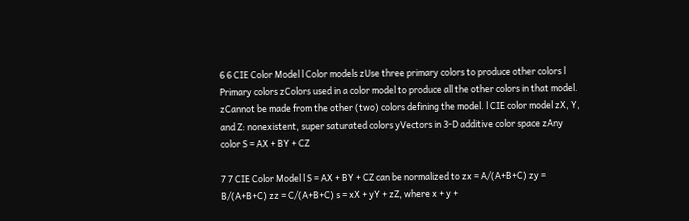6 6 CIE Color Model l Color models zUse three primary colors to produce other colors l Primary colors zColors used in a color model to produce all the other colors in that model. zCannot be made from the other (two) colors defining the model. l CIE color model zX, Y, and Z: nonexistent, super saturated colors yVectors in 3-D additive color space zAny color S = AX + BY + CZ

7 7 CIE Color Model l S = AX + BY + CZ can be normalized to zx = A/(A+B+C) zy = B/(A+B+C) zz = C/(A+B+C) s = xX + yY + zZ, where x + y +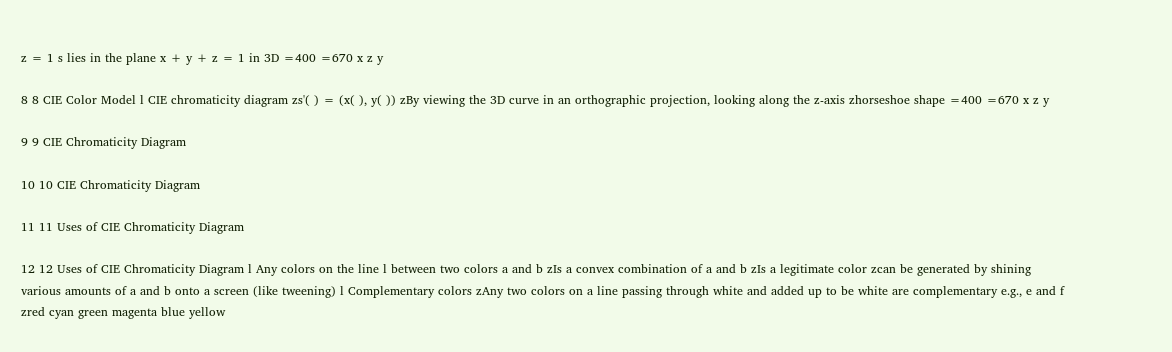z = 1 s lies in the plane x + y + z = 1 in 3D =400 =670 x z y

8 8 CIE Color Model l CIE chromaticity diagram zs'( ) = (x( ), y( )) zBy viewing the 3D curve in an orthographic projection, looking along the z-axis zhorseshoe shape =400 =670 x z y

9 9 CIE Chromaticity Diagram

10 10 CIE Chromaticity Diagram

11 11 Uses of CIE Chromaticity Diagram

12 12 Uses of CIE Chromaticity Diagram l Any colors on the line l between two colors a and b zIs a convex combination of a and b zIs a legitimate color zcan be generated by shining various amounts of a and b onto a screen (like tweening) l Complementary colors zAny two colors on a line passing through white and added up to be white are complementary e.g., e and f zred cyan green magenta blue yellow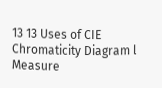13 13 Uses of CIE Chromaticity Diagram l Measure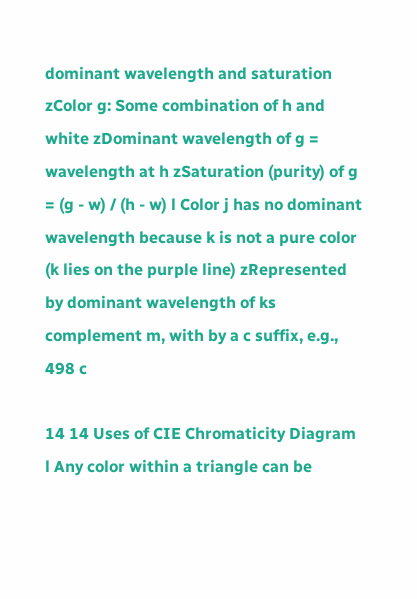dominant wavelength and saturation zColor g: Some combination of h and white zDominant wavelength of g = wavelength at h zSaturation (purity) of g = (g - w) / (h - w) l Color j has no dominant wavelength because k is not a pure color (k lies on the purple line) zRepresented by dominant wavelength of ks complement m, with by a c suffix, e.g., 498 c

14 14 Uses of CIE Chromaticity Diagram l Any color within a triangle can be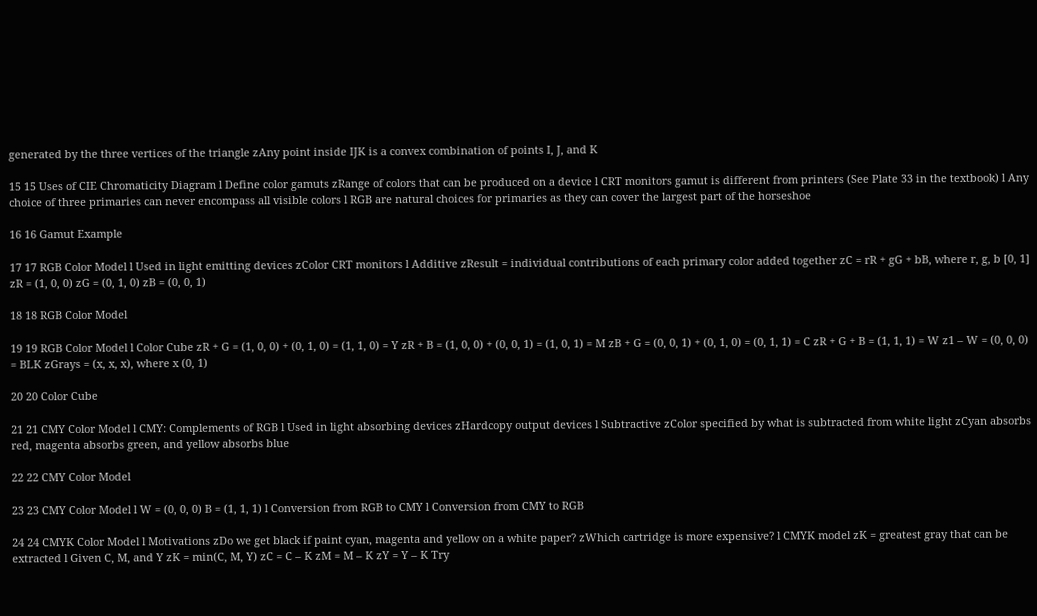generated by the three vertices of the triangle zAny point inside IJK is a convex combination of points I, J, and K

15 15 Uses of CIE Chromaticity Diagram l Define color gamuts zRange of colors that can be produced on a device l CRT monitors gamut is different from printers (See Plate 33 in the textbook) l Any choice of three primaries can never encompass all visible colors l RGB are natural choices for primaries as they can cover the largest part of the horseshoe

16 16 Gamut Example

17 17 RGB Color Model l Used in light emitting devices zColor CRT monitors l Additive zResult = individual contributions of each primary color added together zC = rR + gG + bB, where r, g, b [0, 1] zR = (1, 0, 0) zG = (0, 1, 0) zB = (0, 0, 1)

18 18 RGB Color Model

19 19 RGB Color Model l Color Cube zR + G = (1, 0, 0) + (0, 1, 0) = (1, 1, 0) = Y zR + B = (1, 0, 0) + (0, 0, 1) = (1, 0, 1) = M zB + G = (0, 0, 1) + (0, 1, 0) = (0, 1, 1) = C zR + G + B = (1, 1, 1) = W z1 – W = (0, 0, 0) = BLK zGrays = (x, x, x), where x (0, 1)

20 20 Color Cube

21 21 CMY Color Model l CMY: Complements of RGB l Used in light absorbing devices zHardcopy output devices l Subtractive zColor specified by what is subtracted from white light zCyan absorbs red, magenta absorbs green, and yellow absorbs blue

22 22 CMY Color Model

23 23 CMY Color Model l W = (0, 0, 0) B = (1, 1, 1) l Conversion from RGB to CMY l Conversion from CMY to RGB

24 24 CMYK Color Model l Motivations zDo we get black if paint cyan, magenta and yellow on a white paper? zWhich cartridge is more expensive? l CMYK model zK = greatest gray that can be extracted l Given C, M, and Y zK = min(C, M, Y) zC = C – K zM = M – K zY = Y – K Try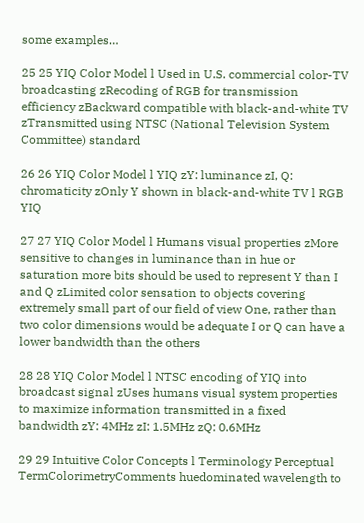some examples…

25 25 YIQ Color Model l Used in U.S. commercial color-TV broadcasting zRecoding of RGB for transmission efficiency zBackward compatible with black-and-white TV zTransmitted using NTSC (National Television System Committee) standard

26 26 YIQ Color Model l YIQ zY: luminance zI, Q: chromaticity zOnly Y shown in black-and-white TV l RGB YIQ

27 27 YIQ Color Model l Humans visual properties zMore sensitive to changes in luminance than in hue or saturation more bits should be used to represent Y than I and Q zLimited color sensation to objects covering extremely small part of our field of view One, rather than two color dimensions would be adequate I or Q can have a lower bandwidth than the others

28 28 YIQ Color Model l NTSC encoding of YIQ into broadcast signal zUses humans visual system properties to maximize information transmitted in a fixed bandwidth zY: 4MHz zI: 1.5MHz zQ: 0.6MHz

29 29 Intuitive Color Concepts l Terminology Perceptual TermColorimetryComments huedominated wavelength to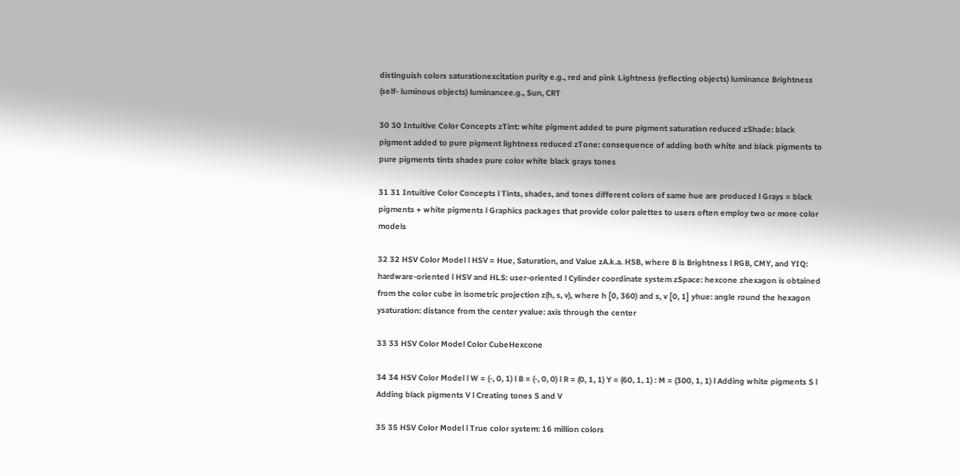distinguish colors saturationexcitation purity e.g., red and pink Lightness (reflecting objects) luminance Brightness (self- luminous objects) luminancee.g., Sun, CRT

30 30 Intuitive Color Concepts zTint: white pigment added to pure pigment saturation reduced zShade: black pigment added to pure pigment lightness reduced zTone: consequence of adding both white and black pigments to pure pigments tints shades pure color white black grays tones

31 31 Intuitive Color Concepts l Tints, shades, and tones different colors of same hue are produced l Grays = black pigments + white pigments l Graphics packages that provide color palettes to users often employ two or more color models

32 32 HSV Color Model l HSV = Hue, Saturation, and Value zA.k.a. HSB, where B is Brightness l RGB, CMY, and YIQ: hardware-oriented l HSV and HLS: user-oriented l Cylinder coordinate system zSpace: hexcone zhexagon is obtained from the color cube in isometric projection z(h, s, v), where h [0, 360) and s, v [0, 1] yhue: angle round the hexagon ysaturation: distance from the center yvalue: axis through the center

33 33 HSV Color Model Color CubeHexcone

34 34 HSV Color Model l W = (-, 0, 1) l B = (-, 0, 0) l R = (0, 1, 1) Y = (60, 1, 1) : M = (300, 1, 1) l Adding white pigments S l Adding black pigments V l Creating tones S and V

35 35 HSV Color Model l True color system: 16 million colors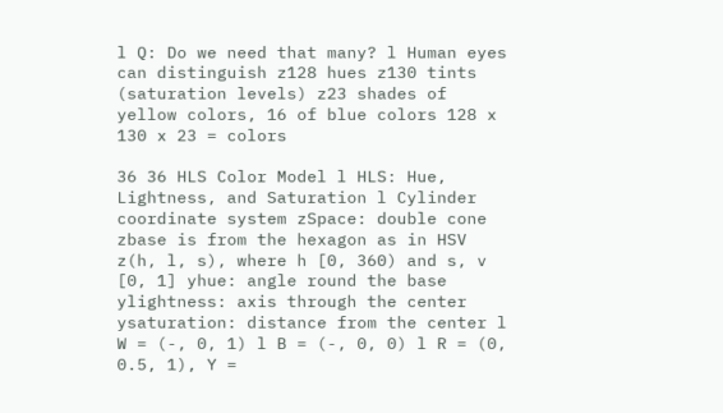l Q: Do we need that many? l Human eyes can distinguish z128 hues z130 tints (saturation levels) z23 shades of yellow colors, 16 of blue colors 128 x 130 x 23 = colors

36 36 HLS Color Model l HLS: Hue, Lightness, and Saturation l Cylinder coordinate system zSpace: double cone zbase is from the hexagon as in HSV z(h, l, s), where h [0, 360) and s, v [0, 1] yhue: angle round the base ylightness: axis through the center ysaturation: distance from the center l W = (-, 0, 1) l B = (-, 0, 0) l R = (0, 0.5, 1), Y =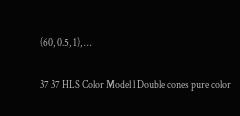(60, 0.5, 1), …

37 37 HLS Color Model l Double cones pure color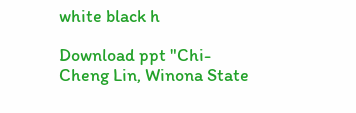white black h

Download ppt "Chi-Cheng Lin, Winona State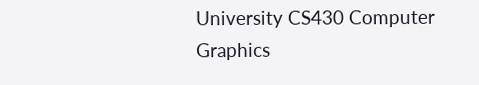University CS430 Computer Graphics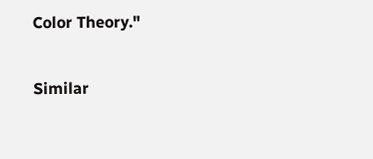Color Theory."

Similar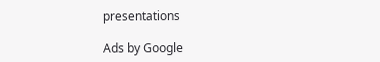presentations

Ads by Google